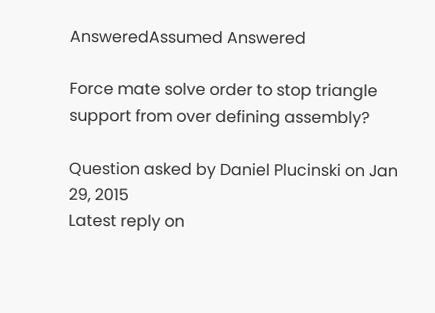AnsweredAssumed Answered

Force mate solve order to stop triangle support from over defining assembly?

Question asked by Daniel Plucinski on Jan 29, 2015
Latest reply on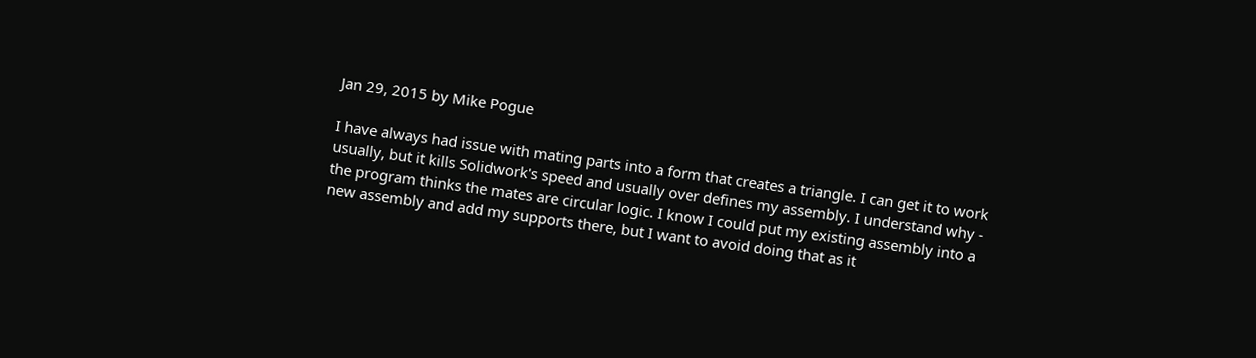Jan 29, 2015 by Mike Pogue

I have always had issue with mating parts into a form that creates a triangle. I can get it to work usually, but it kills Solidwork's speed and usually over defines my assembly. I understand why - the program thinks the mates are circular logic. I know I could put my existing assembly into a new assembly and add my supports there, but I want to avoid doing that as it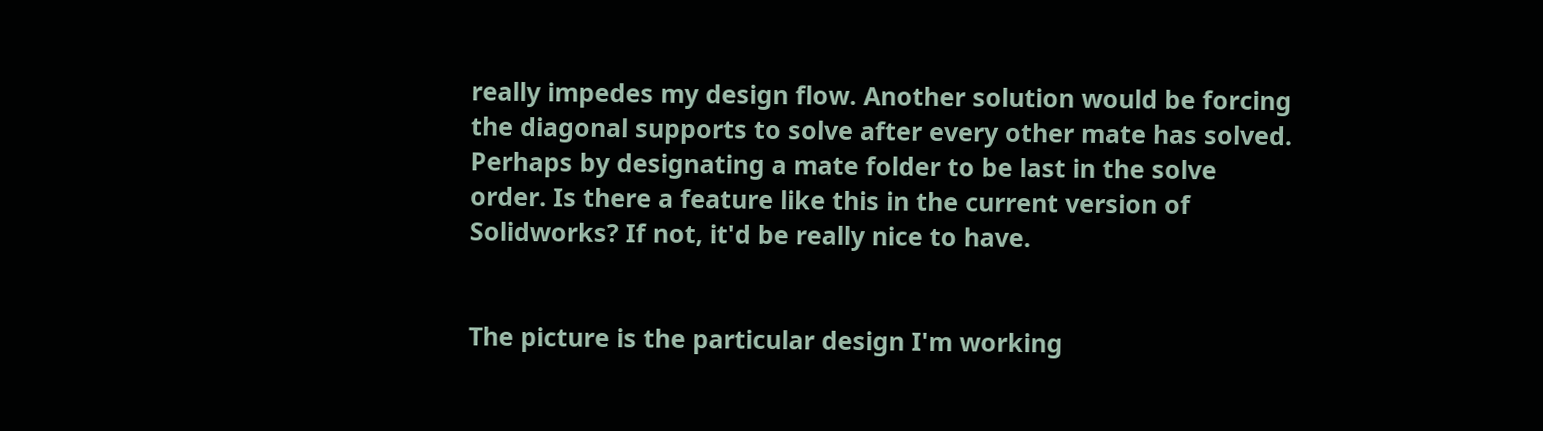really impedes my design flow. Another solution would be forcing the diagonal supports to solve after every other mate has solved. Perhaps by designating a mate folder to be last in the solve order. Is there a feature like this in the current version of Solidworks? If not, it'd be really nice to have.


The picture is the particular design I'm working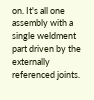on. It's all one assembly with a single weldment part driven by the externally referenced joints.